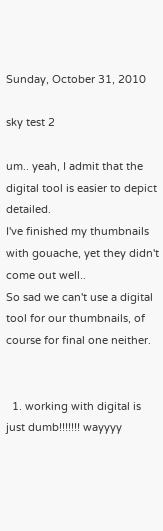Sunday, October 31, 2010

sky test 2

um.. yeah, I admit that the digital tool is easier to depict detailed.
I've finished my thumbnails with gouache, yet they didn't come out well..
So sad we can't use a digital tool for our thumbnails, of course for final one neither.


  1. working with digital is just dumb!!!!!!! wayyyy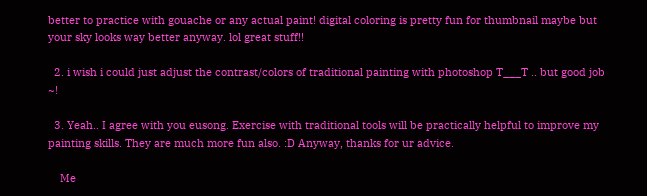better to practice with gouache or any actual paint! digital coloring is pretty fun for thumbnail maybe but your sky looks way better anyway. lol great stuff!!

  2. i wish i could just adjust the contrast/colors of traditional painting with photoshop T___T .. but good job ~!

  3. Yeah.. I agree with you eusong. Exercise with traditional tools will be practically helpful to improve my painting skills. They are much more fun also. :D Anyway, thanks for ur advice.

    Me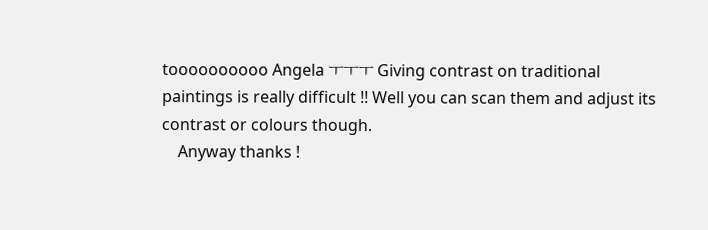toooooooooo Angela ㅜㅜㅜ Giving contrast on traditional paintings is really difficult !! Well you can scan them and adjust its contrast or colours though.
    Anyway thanks !